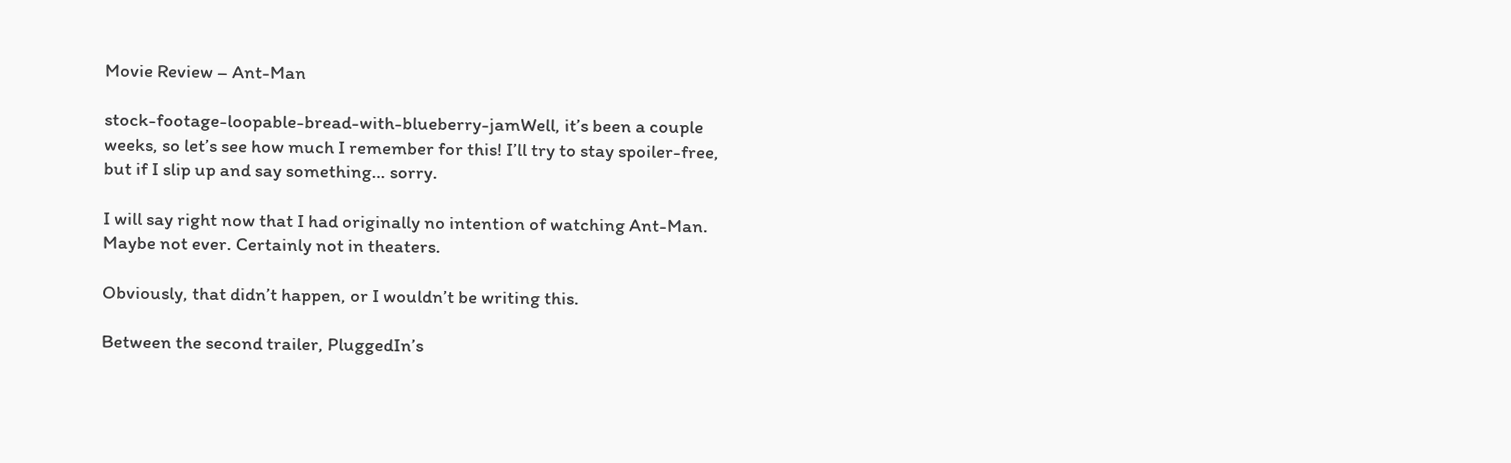Movie Review – Ant-Man

stock-footage-loopable-bread-with-blueberry-jamWell, it’s been a couple weeks, so let’s see how much I remember for this! I’ll try to stay spoiler-free, but if I slip up and say something… sorry.

I will say right now that I had originally no intention of watching Ant-Man. Maybe not ever. Certainly not in theaters.

Obviously, that didn’t happen, or I wouldn’t be writing this.

Between the second trailer, PluggedIn’s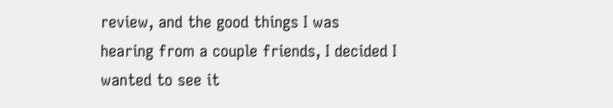review, and the good things I was hearing from a couple friends, I decided I wanted to see it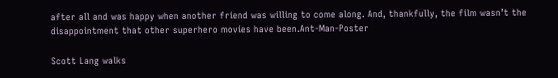after all and was happy when another friend was willing to come along. And, thankfully, the film wasn’t the disappointment that other superhero movies have been.Ant-Man-Poster

Scott Lang walks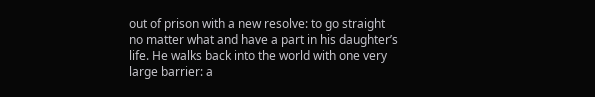out of prison with a new resolve: to go straight no matter what and have a part in his daughter’s life. He walks back into the world with one very large barrier: a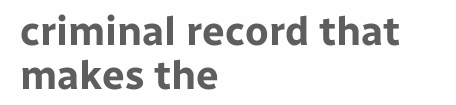criminal record that makes the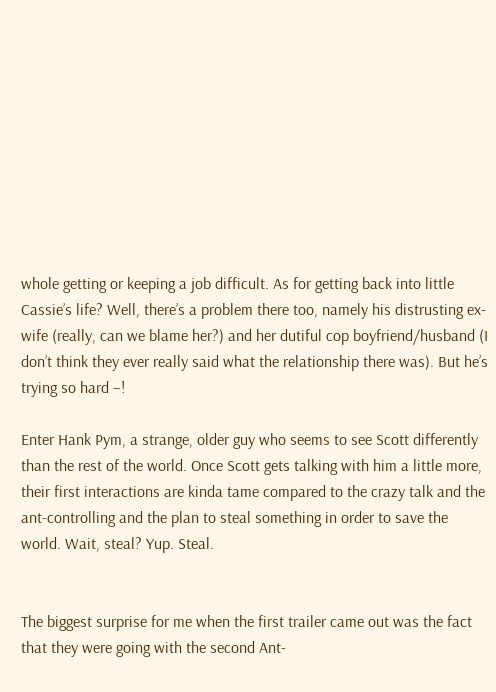whole getting or keeping a job difficult. As for getting back into little Cassie’s life? Well, there’s a problem there too, namely his distrusting ex-wife (really, can we blame her?) and her dutiful cop boyfriend/husband (I don’t think they ever really said what the relationship there was). But he’s trying so hard –!

Enter Hank Pym, a strange, older guy who seems to see Scott differently than the rest of the world. Once Scott gets talking with him a little more, their first interactions are kinda tame compared to the crazy talk and the ant-controlling and the plan to steal something in order to save the world. Wait, steal? Yup. Steal.


The biggest surprise for me when the first trailer came out was the fact that they were going with the second Ant-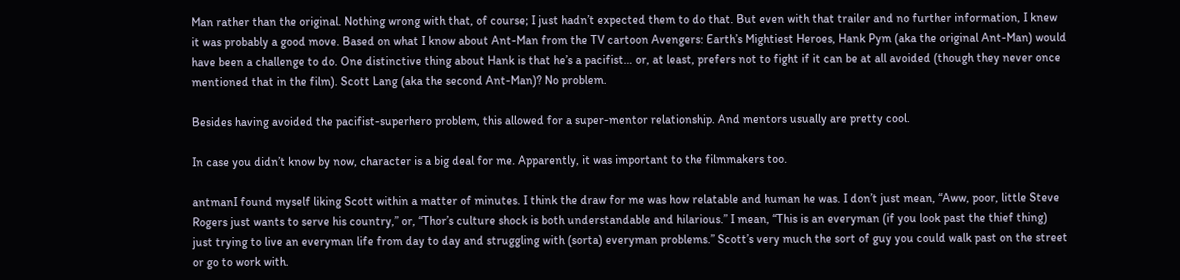Man rather than the original. Nothing wrong with that, of course; I just hadn’t expected them to do that. But even with that trailer and no further information, I knew it was probably a good move. Based on what I know about Ant-Man from the TV cartoon Avengers: Earth’s Mightiest Heroes, Hank Pym (aka the original Ant-Man) would have been a challenge to do. One distinctive thing about Hank is that he’s a pacifist… or, at least, prefers not to fight if it can be at all avoided (though they never once mentioned that in the film). Scott Lang (aka the second Ant-Man)? No problem.

Besides having avoided the pacifist-superhero problem, this allowed for a super-mentor relationship. And mentors usually are pretty cool.

In case you didn’t know by now, character is a big deal for me. Apparently, it was important to the filmmakers too.

antmanI found myself liking Scott within a matter of minutes. I think the draw for me was how relatable and human he was. I don’t just mean, “Aww, poor, little Steve Rogers just wants to serve his country,” or, “Thor’s culture shock is both understandable and hilarious.” I mean, “This is an everyman (if you look past the thief thing) just trying to live an everyman life from day to day and struggling with (sorta) everyman problems.” Scott’s very much the sort of guy you could walk past on the street or go to work with.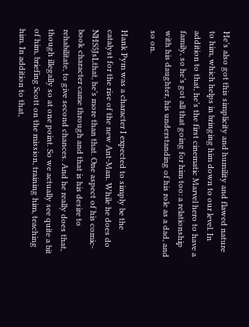He’s also got this simplicity and humility and flawed nature to him, which helps in bringing him down to our level. In addition to that, he’s the first cinematic Marvel hero to have a family, so he’s got all that going for him too: a relationship with his daughter, his understanding of his role as a dad, and so on.

Hank Pym was a character I expected to simply be the catalyst for the rise of the new Ant-Man. While he does do NHS5JsLthat, he’s more than that. One aspect of his comic-book character came through and that is his desire to rehabilitate, to give second chances. And he really does that, though illegally so at one point. So we actually see quite a bit of him, briefing Scott on the mission, training him, teaching him. In addition to that,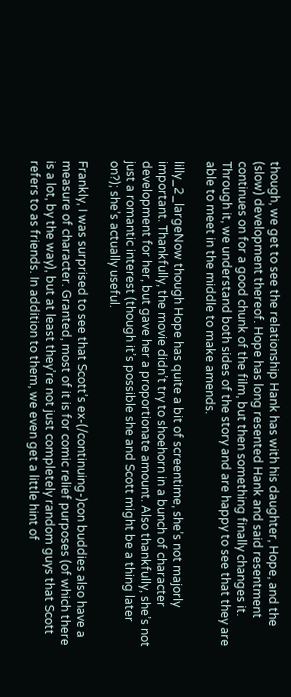though, we get to see the relationship Hank has with his daughter, Hope, and the (slow) development thereof. Hope has long resented Hank and said resentment continues on for a good chunk of the film, but then something finally changes it. Through it, we understand both sides of the story and are happy to see that they are able to meet in the middle to make amends.

lilly_2_largeNow though Hope has quite a bit of screentime, she’s not majorly important. Thankfully, the movie didn’t try to shoehorn in a bunch of character development for her, but gave her a proportionate amount. Also thankfully, she’s not just a romantic interest (though it’s possible she and Scott might be a thing later on?); she’s actually useful.

Frankly, I was surprised to see that Scott’s ex-(/continuing-)con buddies also have a measure of character. Granted, most of it is for comic relief purposes (of which there is a lot, by the way), but at least they’re not just completely random guys that Scott refers to as friends. In addition to them, we even get a little hint of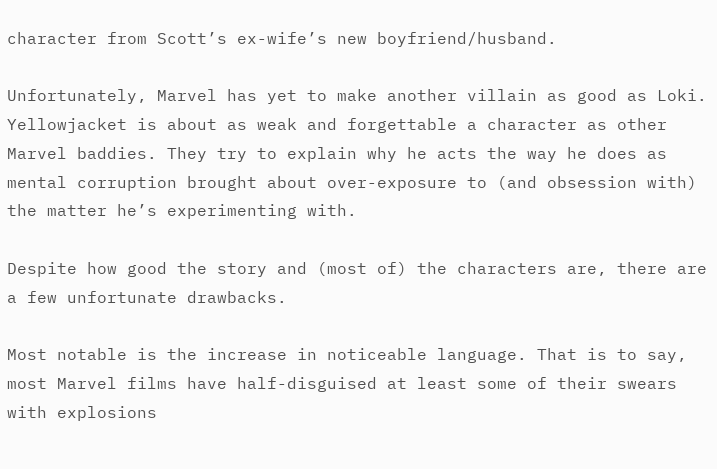character from Scott’s ex-wife’s new boyfriend/husband.

Unfortunately, Marvel has yet to make another villain as good as Loki. Yellowjacket is about as weak and forgettable a character as other Marvel baddies. They try to explain why he acts the way he does as mental corruption brought about over-exposure to (and obsession with) the matter he’s experimenting with.

Despite how good the story and (most of) the characters are, there are a few unfortunate drawbacks.

Most notable is the increase in noticeable language. That is to say, most Marvel films have half-disguised at least some of their swears with explosions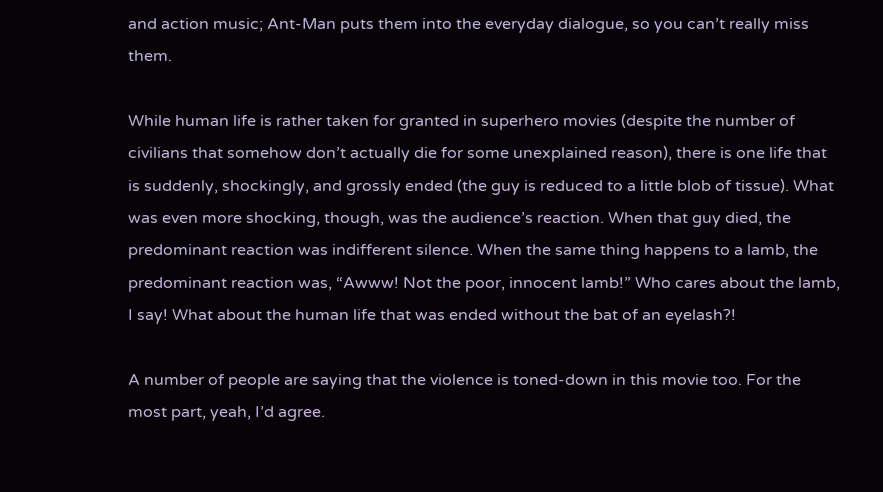and action music; Ant-Man puts them into the everyday dialogue, so you can’t really miss them.

While human life is rather taken for granted in superhero movies (despite the number of civilians that somehow don’t actually die for some unexplained reason), there is one life that is suddenly, shockingly, and grossly ended (the guy is reduced to a little blob of tissue). What was even more shocking, though, was the audience’s reaction. When that guy died, the predominant reaction was indifferent silence. When the same thing happens to a lamb, the predominant reaction was, “Awww! Not the poor, innocent lamb!” Who cares about the lamb, I say! What about the human life that was ended without the bat of an eyelash?!

A number of people are saying that the violence is toned-down in this movie too. For the most part, yeah, I’d agree.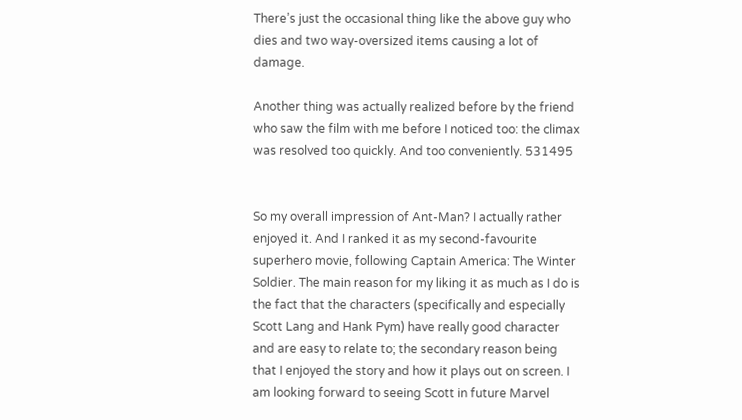There’s just the occasional thing like the above guy who dies and two way-oversized items causing a lot of damage.

Another thing was actually realized before by the friend who saw the film with me before I noticed too: the climax was resolved too quickly. And too conveniently. 531495


So my overall impression of Ant-Man? I actually rather enjoyed it. And I ranked it as my second-favourite superhero movie, following Captain America: The Winter Soldier. The main reason for my liking it as much as I do is the fact that the characters (specifically and especially Scott Lang and Hank Pym) have really good character and are easy to relate to; the secondary reason being that I enjoyed the story and how it plays out on screen. I am looking forward to seeing Scott in future Marvel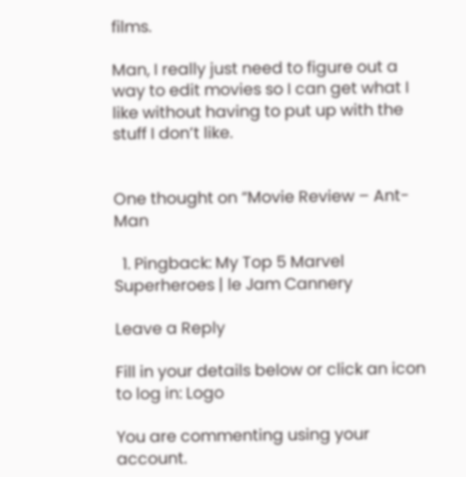films.

Man, I really just need to figure out a way to edit movies so I can get what I like without having to put up with the stuff I don’t like.


One thought on “Movie Review – Ant-Man

  1. Pingback: My Top 5 Marvel Superheroes | le Jam Cannery

Leave a Reply

Fill in your details below or click an icon to log in: Logo

You are commenting using your account.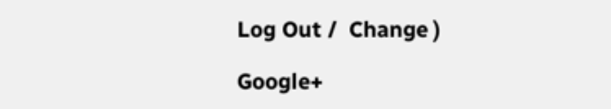Log Out /  Change )

Google+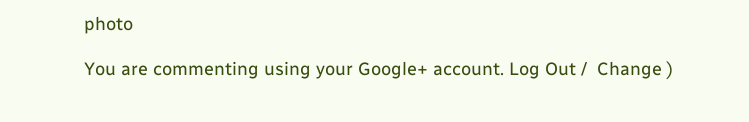photo

You are commenting using your Google+ account. Log Out /  Change )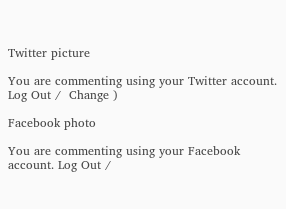Twitter picture

You are commenting using your Twitter account. Log Out /  Change )

Facebook photo

You are commenting using your Facebook account. Log Out /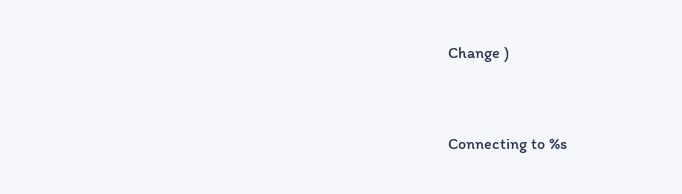Change )


Connecting to %s